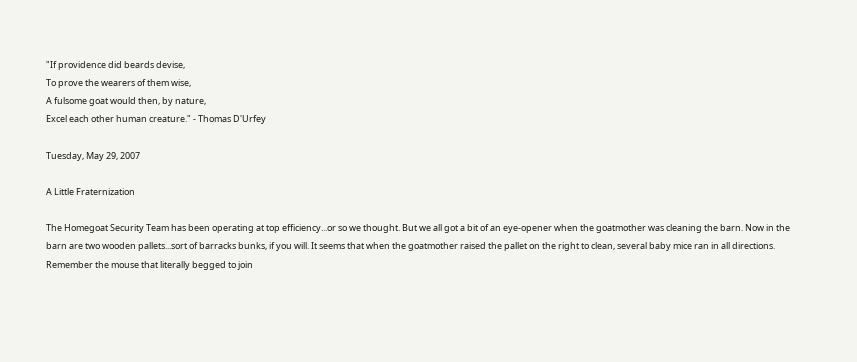"If providence did beards devise,
To prove the wearers of them wise,
A fulsome goat would then, by nature,
Excel each other human creature." - Thomas D'Urfey

Tuesday, May 29, 2007

A Little Fraternization

The Homegoat Security Team has been operating at top efficiency...or so we thought. But we all got a bit of an eye-opener when the goatmother was cleaning the barn. Now in the barn are two wooden pallets...sort of barracks bunks, if you will. It seems that when the goatmother raised the pallet on the right to clean, several baby mice ran in all directions. Remember the mouse that literally begged to join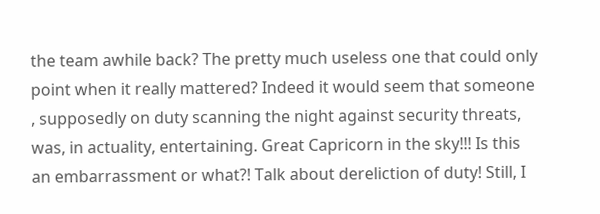the team awhile back? The pretty much useless one that could only point when it really mattered? Indeed it would seem that someone , supposedly on duty scanning the night against security threats, was, in actuality, entertaining. Great Capricorn in the sky!!! Is this an embarrassment or what?! Talk about dereliction of duty! Still, I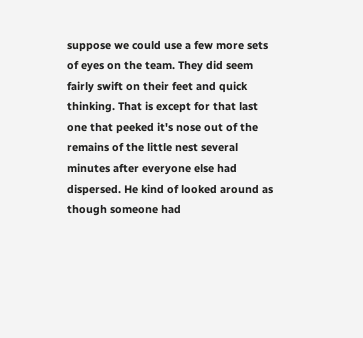suppose we could use a few more sets of eyes on the team. They did seem fairly swift on their feet and quick thinking. That is except for that last one that peeked it's nose out of the remains of the little nest several minutes after everyone else had dispersed. He kind of looked around as though someone had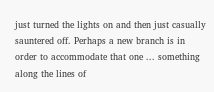just turned the lights on and then just casually sauntered off. Perhaps a new branch is in order to accommodate that one ... something along the lines of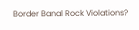Border Banal Rock Violations?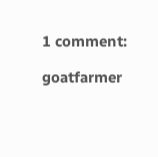1 comment:

goatfarmer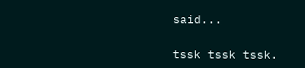said...

tssk tssk tssk.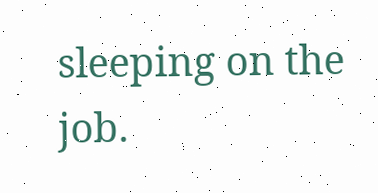sleeping on the job.